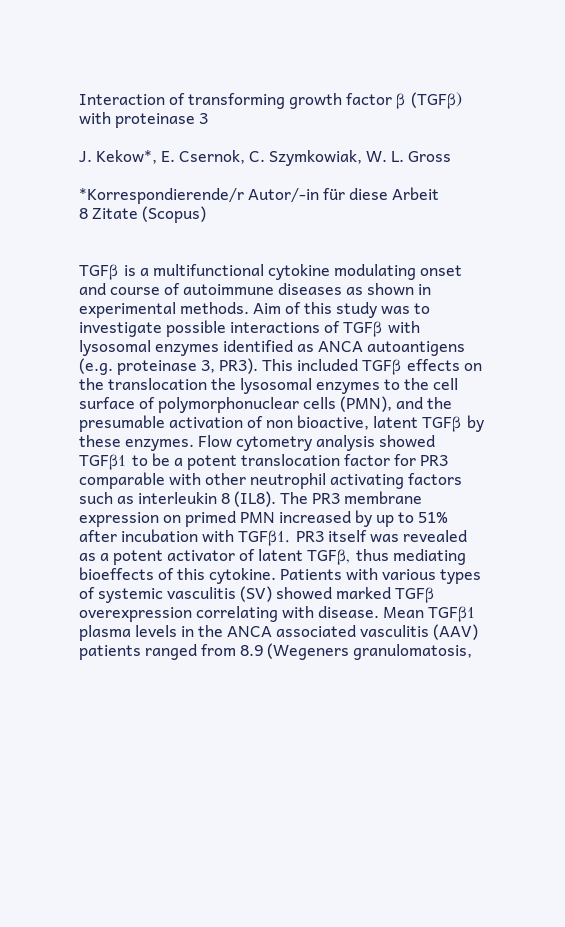Interaction of transforming growth factor β (TGFβ) with proteinase 3

J. Kekow*, E. Csernok, C. Szymkowiak, W. L. Gross

*Korrespondierende/r Autor/-in für diese Arbeit
8 Zitate (Scopus)


TGFβ is a multifunctional cytokine modulating onset and course of autoimmune diseases as shown in experimental methods. Aim of this study was to investigate possible interactions of TGFβ with lysosomal enzymes identified as ANCA autoantigens (e.g. proteinase 3, PR3). This included TGFβ effects on the translocation the lysosomal enzymes to the cell surface of polymorphonuclear cells (PMN), and the presumable activation of non bioactive, latent TGFβ by these enzymes. Flow cytometry analysis showed TGFβ1 to be a potent translocation factor for PR3 comparable with other neutrophil activating factors such as interleukin 8 (IL8). The PR3 membrane expression on primed PMN increased by up to 51% after incubation with TGFβ1. PR3 itself was revealed as a potent activator of latent TGFβ, thus mediating bioeffects of this cytokine. Patients with various types of systemic vasculitis (SV) showed marked TGFβ overexpression correlating with disease. Mean TGFβ1 plasma levels in the ANCA associated vasculitis (AAV) patients ranged from 8.9 (Wegeners granulomatosis,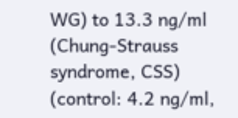WG) to 13.3 ng/ml (Chung-Strauss syndrome, CSS) (control: 4.2 ng/ml,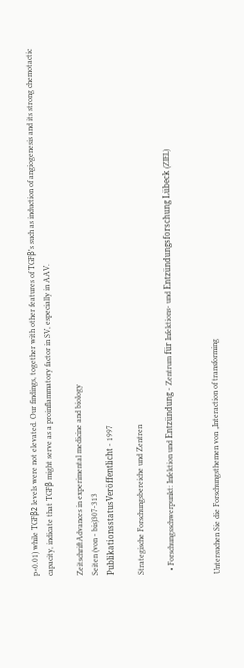p<0.01) while TGFβ2 levels were not elevated. Our findings, together with other features of TGFβ's such as induction of angiogenesis and its strong chemotactic capacity, indicate that TGFβ might serve as a proinflammatory factor in SV, especially in AAV.

ZeitschriftAdvances in experimental medicine and biology
Seiten (von - bis)307-313
PublikationsstatusVeröffentlicht - 1997

Strategische Forschungsbereiche und Zentren

  • Forschungsschwerpunkt: Infektion und Entzündung - Zentrum für Infektions- und Entzündungsforschung Lübeck (ZIEL)


Untersuchen Sie die Forschungsthemen von „Interaction of transforming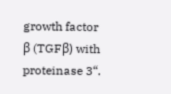growth factor β (TGFβ) with proteinase 3“.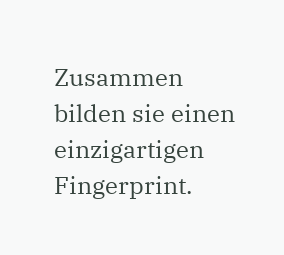Zusammen bilden sie einen einzigartigen Fingerprint.